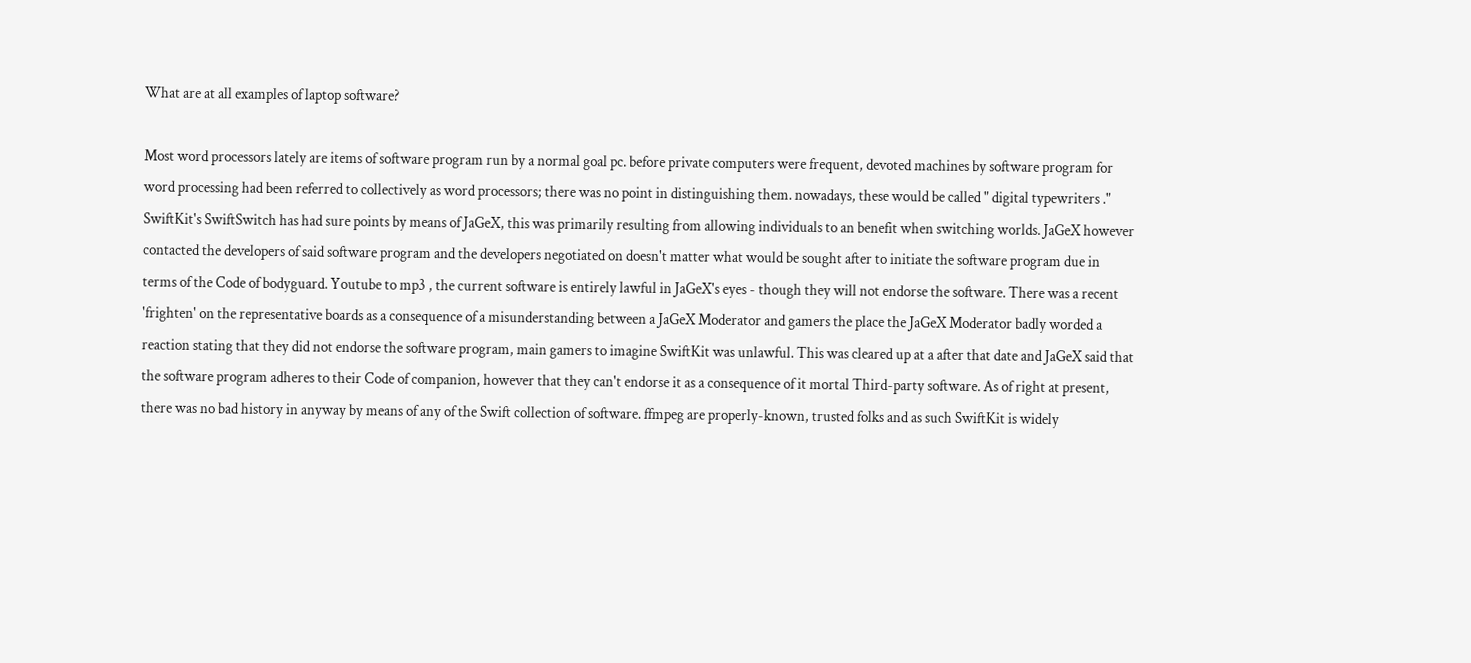What are at all examples of laptop software?

Most word processors lately are items of software program run by a normal goal pc. before private computers were frequent, devoted machines by software program for word processing had been referred to collectively as word processors; there was no point in distinguishing them. nowadays, these would be called " digital typewriters ."
SwiftKit's SwiftSwitch has had sure points by means of JaGeX, this was primarily resulting from allowing individuals to an benefit when switching worlds. JaGeX however contacted the developers of said software program and the developers negotiated on doesn't matter what would be sought after to initiate the software program due in terms of the Code of bodyguard. Youtube to mp3 , the current software is entirely lawful in JaGeX's eyes - though they will not endorse the software. There was a recent 'frighten' on the representative boards as a consequence of a misunderstanding between a JaGeX Moderator and gamers the place the JaGeX Moderator badly worded a reaction stating that they did not endorse the software program, main gamers to imagine SwiftKit was unlawful. This was cleared up at a after that date and JaGeX said that the software program adheres to their Code of companion, however that they can't endorse it as a consequence of it mortal Third-party software. As of right at present, there was no bad history in anyway by means of any of the Swift collection of software. ffmpeg are properly-known, trusted folks and as such SwiftKit is widely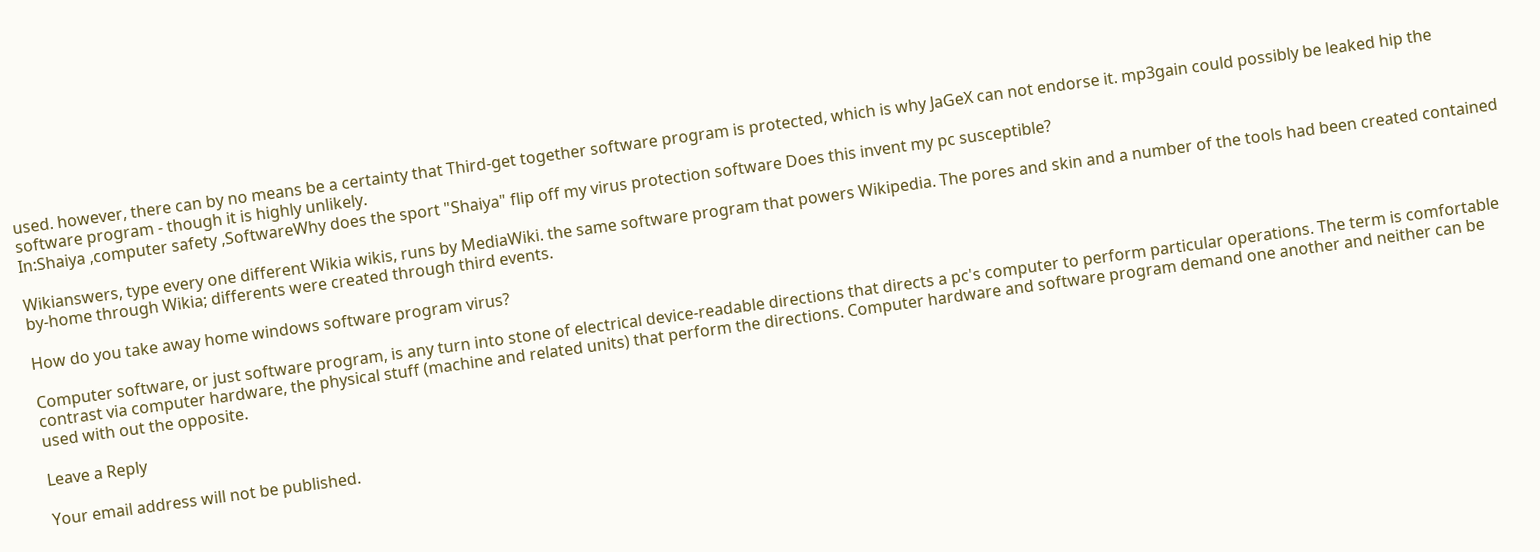used. however, there can by no means be a certainty that Third-get together software program is protected, which is why JaGeX can not endorse it. mp3gain could possibly be leaked hip the software program - though it is highly unlikely.
In:Shaiya ,computer safety ,SoftwareWhy does the sport "Shaiya" flip off my virus protection software Does this invent my pc susceptible?

Wikianswers, type every one different Wikia wikis, runs by MediaWiki. the same software program that powers Wikipedia. The pores and skin and a number of the tools had been created contained by-home through Wikia; differents were created through third events.

How do you take away home windows software program virus?

Computer software, or just software program, is any turn into stone of electrical device-readable directions that directs a pc's computer to perform particular operations. The term is comfortable contrast via computer hardware, the physical stuff (machine and related units) that perform the directions. Computer hardware and software program demand one another and neither can be used with out the opposite.

Leave a Reply

Your email address will not be published.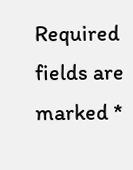Required fields are marked *